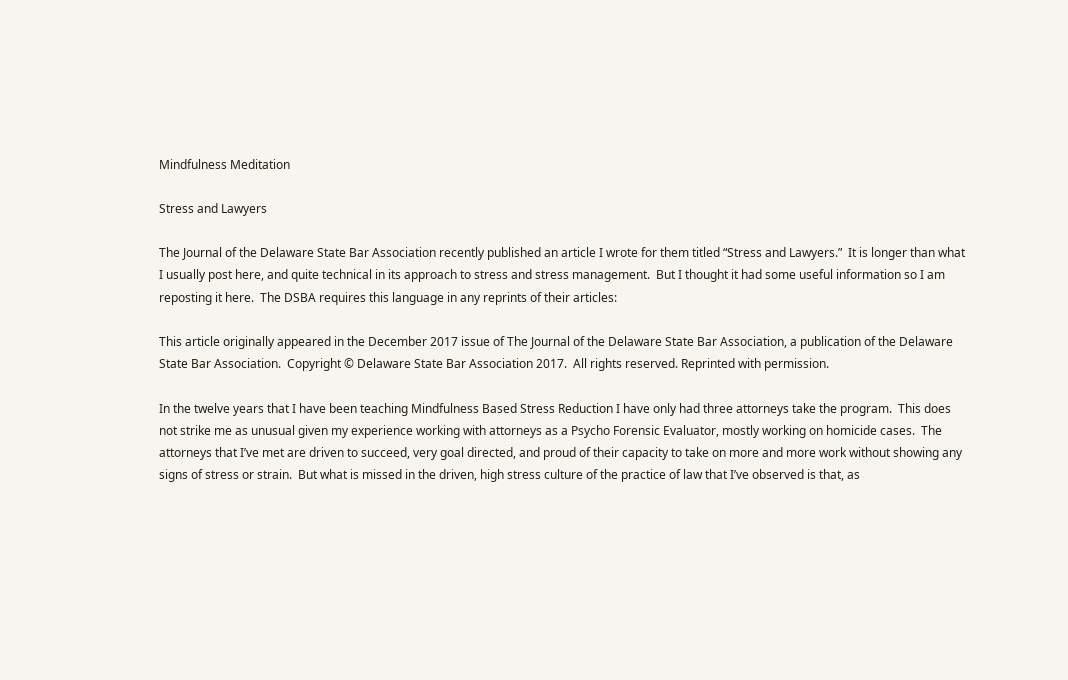Mindfulness Meditation

Stress and Lawyers

The Journal of the Delaware State Bar Association recently published an article I wrote for them titled “Stress and Lawyers.”  It is longer than what I usually post here, and quite technical in its approach to stress and stress management.  But I thought it had some useful information so I am reposting it here.  The DSBA requires this language in any reprints of their articles:

This article originally appeared in the December 2017 issue of The Journal of the Delaware State Bar Association, a publication of the Delaware State Bar Association.  Copyright © Delaware State Bar Association 2017.  All rights reserved. Reprinted with permission.

In the twelve years that I have been teaching Mindfulness Based Stress Reduction I have only had three attorneys take the program.  This does not strike me as unusual given my experience working with attorneys as a Psycho Forensic Evaluator, mostly working on homicide cases.  The attorneys that I’ve met are driven to succeed, very goal directed, and proud of their capacity to take on more and more work without showing any signs of stress or strain.  But what is missed in the driven, high stress culture of the practice of law that I’ve observed is that, as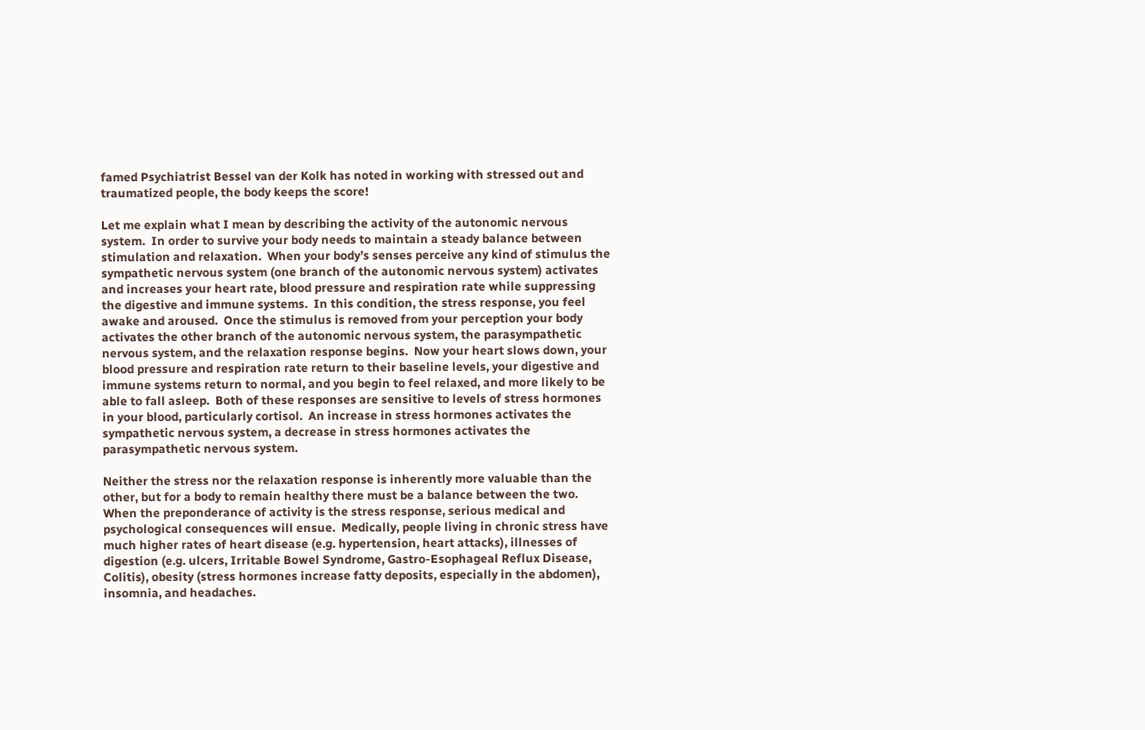famed Psychiatrist Bessel van der Kolk has noted in working with stressed out and traumatized people, the body keeps the score!

Let me explain what I mean by describing the activity of the autonomic nervous system.  In order to survive your body needs to maintain a steady balance between stimulation and relaxation.  When your body’s senses perceive any kind of stimulus the sympathetic nervous system (one branch of the autonomic nervous system) activates and increases your heart rate, blood pressure and respiration rate while suppressing the digestive and immune systems.  In this condition, the stress response, you feel awake and aroused.  Once the stimulus is removed from your perception your body activates the other branch of the autonomic nervous system, the parasympathetic nervous system, and the relaxation response begins.  Now your heart slows down, your blood pressure and respiration rate return to their baseline levels, your digestive and immune systems return to normal, and you begin to feel relaxed, and more likely to be able to fall asleep.  Both of these responses are sensitive to levels of stress hormones in your blood, particularly cortisol.  An increase in stress hormones activates the sympathetic nervous system, a decrease in stress hormones activates the parasympathetic nervous system.

Neither the stress nor the relaxation response is inherently more valuable than the other, but for a body to remain healthy there must be a balance between the two.  When the preponderance of activity is the stress response, serious medical and psychological consequences will ensue.  Medically, people living in chronic stress have much higher rates of heart disease (e.g. hypertension, heart attacks), illnesses of digestion (e.g. ulcers, Irritable Bowel Syndrome, Gastro-Esophageal Reflux Disease, Colitis), obesity (stress hormones increase fatty deposits, especially in the abdomen), insomnia, and headaches.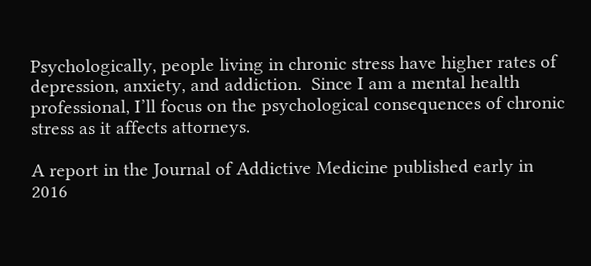Psychologically, people living in chronic stress have higher rates of depression, anxiety, and addiction.  Since I am a mental health professional, I’ll focus on the psychological consequences of chronic stress as it affects attorneys.

A report in the Journal of Addictive Medicine published early in 2016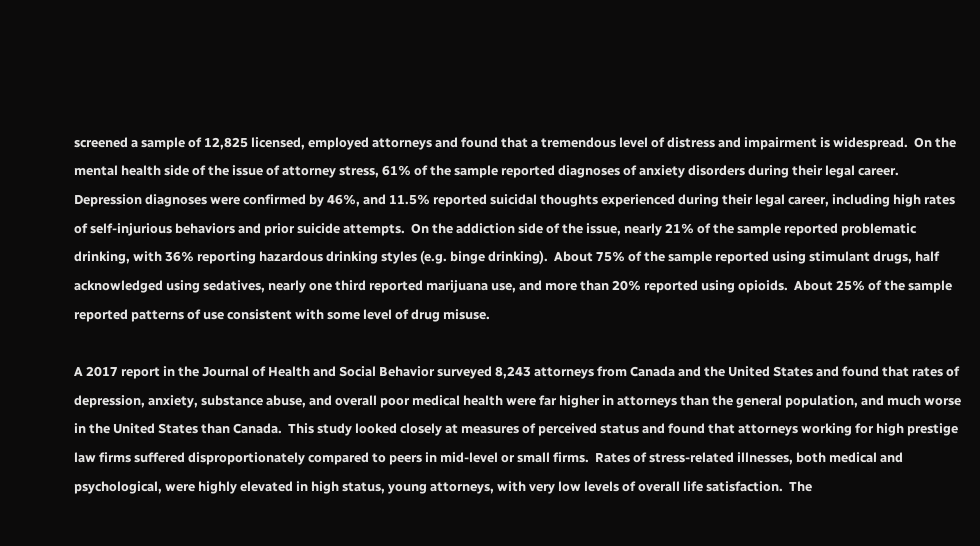screened a sample of 12,825 licensed, employed attorneys and found that a tremendous level of distress and impairment is widespread.  On the mental health side of the issue of attorney stress, 61% of the sample reported diagnoses of anxiety disorders during their legal career.  Depression diagnoses were confirmed by 46%, and 11.5% reported suicidal thoughts experienced during their legal career, including high rates of self-injurious behaviors and prior suicide attempts.  On the addiction side of the issue, nearly 21% of the sample reported problematic drinking, with 36% reporting hazardous drinking styles (e.g. binge drinking).  About 75% of the sample reported using stimulant drugs, half acknowledged using sedatives, nearly one third reported marijuana use, and more than 20% reported using opioids.  About 25% of the sample reported patterns of use consistent with some level of drug misuse.

A 2017 report in the Journal of Health and Social Behavior surveyed 8,243 attorneys from Canada and the United States and found that rates of depression, anxiety, substance abuse, and overall poor medical health were far higher in attorneys than the general population, and much worse in the United States than Canada.  This study looked closely at measures of perceived status and found that attorneys working for high prestige law firms suffered disproportionately compared to peers in mid-level or small firms.  Rates of stress-related illnesses, both medical and psychological, were highly elevated in high status, young attorneys, with very low levels of overall life satisfaction.  The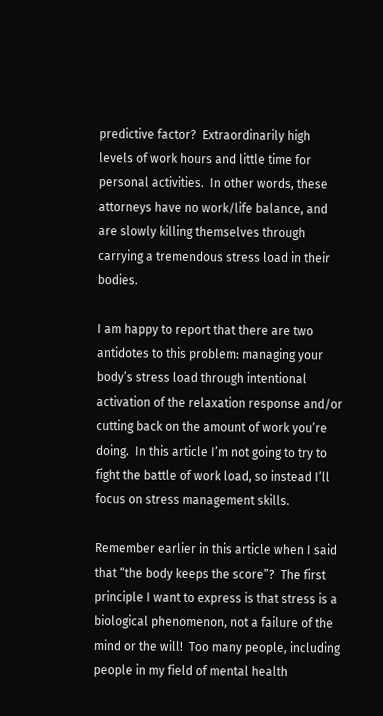predictive factor?  Extraordinarily high levels of work hours and little time for personal activities.  In other words, these attorneys have no work/life balance, and are slowly killing themselves through carrying a tremendous stress load in their bodies.

I am happy to report that there are two antidotes to this problem: managing your body’s stress load through intentional activation of the relaxation response and/or cutting back on the amount of work you’re doing.  In this article I’m not going to try to fight the battle of work load, so instead I’ll focus on stress management skills.

Remember earlier in this article when I said that “the body keeps the score”?  The first principle I want to express is that stress is a biological phenomenon, not a failure of the mind or the will!  Too many people, including people in my field of mental health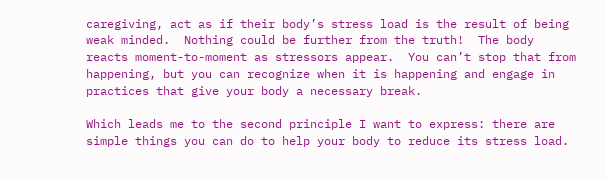caregiving, act as if their body’s stress load is the result of being weak minded.  Nothing could be further from the truth!  The body reacts moment-to-moment as stressors appear.  You can’t stop that from happening, but you can recognize when it is happening and engage in practices that give your body a necessary break.

Which leads me to the second principle I want to express: there are simple things you can do to help your body to reduce its stress load.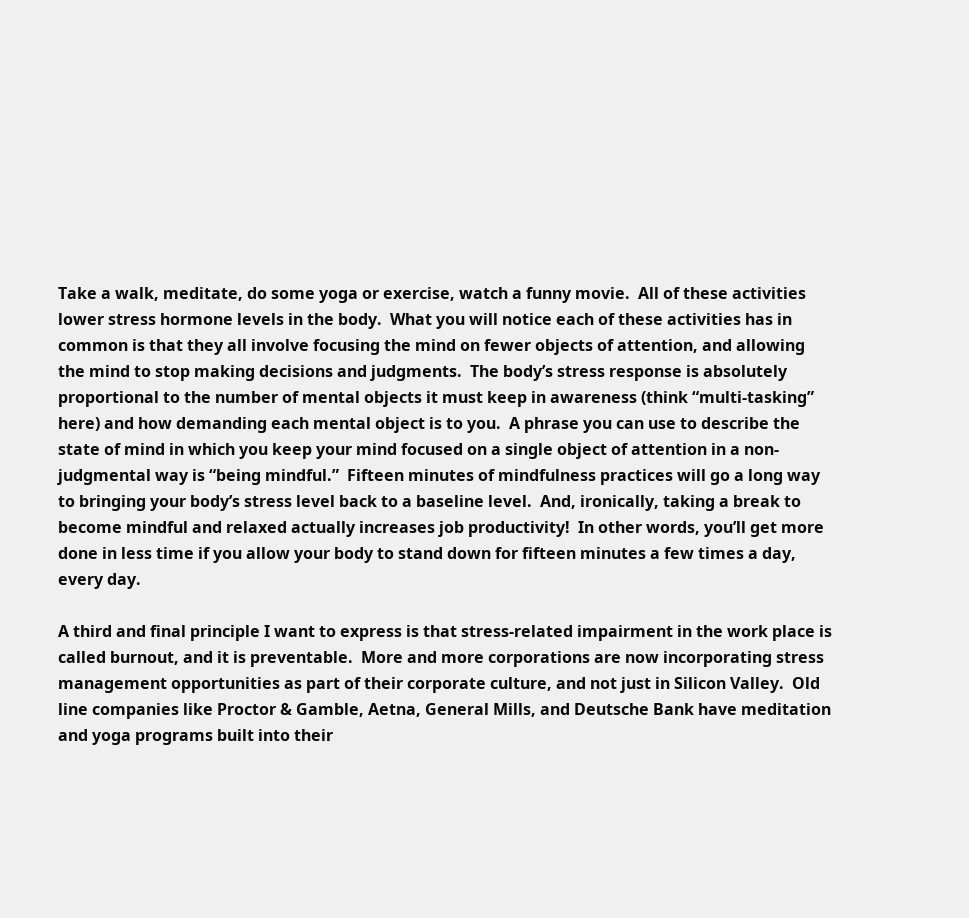Take a walk, meditate, do some yoga or exercise, watch a funny movie.  All of these activities lower stress hormone levels in the body.  What you will notice each of these activities has in common is that they all involve focusing the mind on fewer objects of attention, and allowing the mind to stop making decisions and judgments.  The body’s stress response is absolutely proportional to the number of mental objects it must keep in awareness (think “multi-tasking” here) and how demanding each mental object is to you.  A phrase you can use to describe the state of mind in which you keep your mind focused on a single object of attention in a non-judgmental way is “being mindful.”  Fifteen minutes of mindfulness practices will go a long way to bringing your body’s stress level back to a baseline level.  And, ironically, taking a break to become mindful and relaxed actually increases job productivity!  In other words, you’ll get more done in less time if you allow your body to stand down for fifteen minutes a few times a day, every day.

A third and final principle I want to express is that stress-related impairment in the work place is called burnout, and it is preventable.  More and more corporations are now incorporating stress management opportunities as part of their corporate culture, and not just in Silicon Valley.  Old line companies like Proctor & Gamble, Aetna, General Mills, and Deutsche Bank have meditation and yoga programs built into their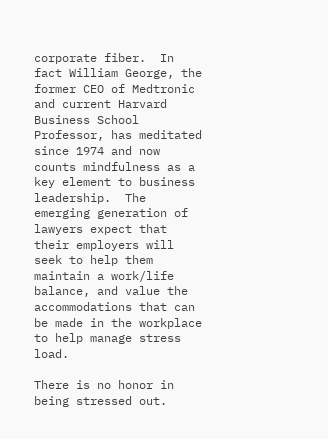corporate fiber.  In fact William George, the former CEO of Medtronic and current Harvard Business School Professor, has meditated since 1974 and now counts mindfulness as a key element to business leadership.  The emerging generation of lawyers expect that their employers will seek to help them maintain a work/life balance, and value the accommodations that can be made in the workplace to help manage stress load.

There is no honor in being stressed out.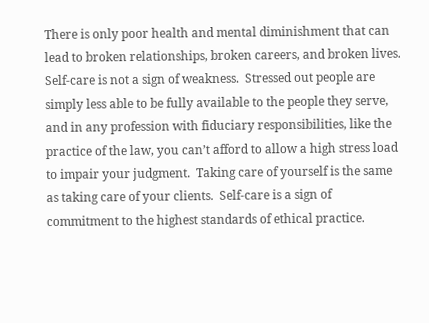There is only poor health and mental diminishment that can lead to broken relationships, broken careers, and broken lives.  Self-care is not a sign of weakness.  Stressed out people are simply less able to be fully available to the people they serve, and in any profession with fiduciary responsibilities, like the practice of the law, you can’t afford to allow a high stress load to impair your judgment.  Taking care of yourself is the same as taking care of your clients.  Self-care is a sign of commitment to the highest standards of ethical practice.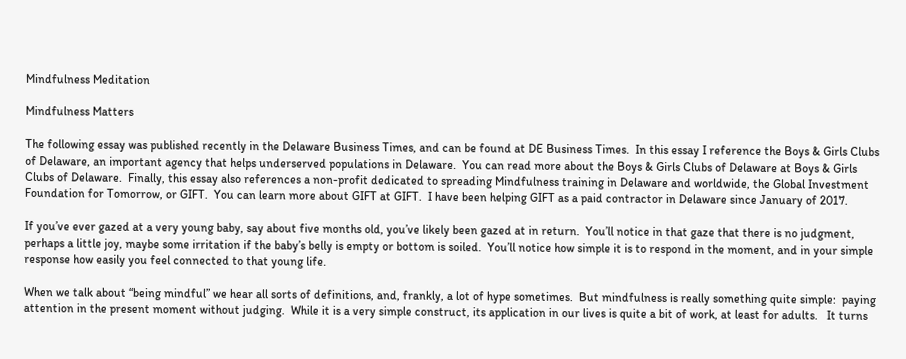Mindfulness Meditation

Mindfulness Matters

The following essay was published recently in the Delaware Business Times, and can be found at DE Business Times.  In this essay I reference the Boys & Girls Clubs of Delaware, an important agency that helps underserved populations in Delaware.  You can read more about the Boys & Girls Clubs of Delaware at Boys & Girls Clubs of Delaware.  Finally, this essay also references a non-profit dedicated to spreading Mindfulness training in Delaware and worldwide, the Global Investment Foundation for Tomorrow, or GIFT.  You can learn more about GIFT at GIFT.  I have been helping GIFT as a paid contractor in Delaware since January of 2017.

If you’ve ever gazed at a very young baby, say about five months old, you’ve likely been gazed at in return.  You’ll notice in that gaze that there is no judgment, perhaps a little joy, maybe some irritation if the baby’s belly is empty or bottom is soiled.  You’ll notice how simple it is to respond in the moment, and in your simple response how easily you feel connected to that young life.

When we talk about “being mindful” we hear all sorts of definitions, and, frankly, a lot of hype sometimes.  But mindfulness is really something quite simple:  paying attention in the present moment without judging.  While it is a very simple construct, its application in our lives is quite a bit of work, at least for adults.   It turns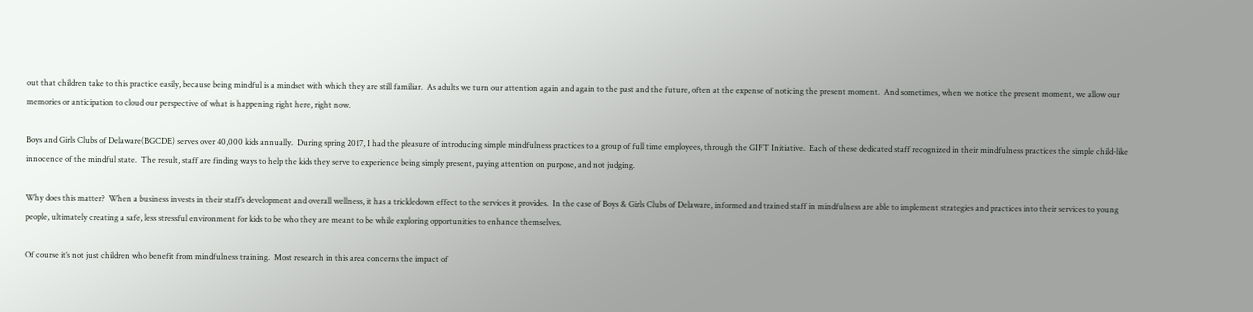out that children take to this practice easily, because being mindful is a mindset with which they are still familiar.  As adults we turn our attention again and again to the past and the future, often at the expense of noticing the present moment.  And sometimes, when we notice the present moment, we allow our memories or anticipation to cloud our perspective of what is happening right here, right now.

Boys and Girls Clubs of Delaware(BGCDE) serves over 40,000 kids annually.  During spring 2017, I had the pleasure of introducing simple mindfulness practices to a group of full time employees, through the GIFT Initiative.  Each of these dedicated staff recognized in their mindfulness practices the simple child-like innocence of the mindful state.  The result, staff are finding ways to help the kids they serve to experience being simply present, paying attention on purpose, and not judging.

Why does this matter?  When a business invests in their staff’s development and overall wellness, it has a trickledown effect to the services it provides.  In the case of Boys & Girls Clubs of Delaware, informed and trained staff in mindfulness are able to implement strategies and practices into their services to young people, ultimately creating a safe, less stressful environment for kids to be who they are meant to be while exploring opportunities to enhance themselves.

Of course it’s not just children who benefit from mindfulness training.  Most research in this area concerns the impact of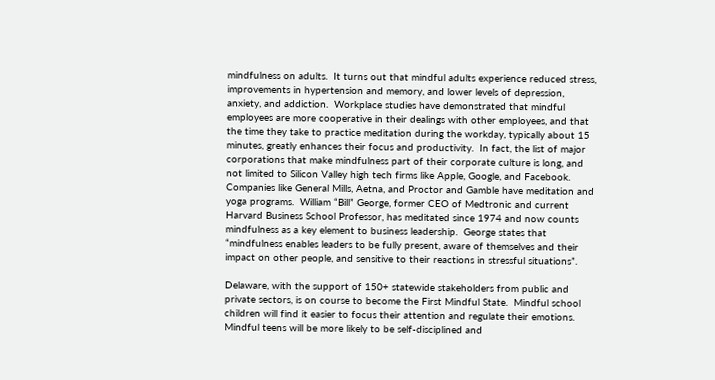mindfulness on adults.  It turns out that mindful adults experience reduced stress, improvements in hypertension and memory, and lower levels of depression, anxiety, and addiction.  Workplace studies have demonstrated that mindful employees are more cooperative in their dealings with other employees, and that the time they take to practice meditation during the workday, typically about 15 minutes, greatly enhances their focus and productivity.  In fact, the list of major corporations that make mindfulness part of their corporate culture is long, and not limited to Silicon Valley high tech firms like Apple, Google, and Facebook.  Companies like General Mills, Aetna, and Proctor and Gamble have meditation and yoga programs.  William “Bill” George, former CEO of Medtronic and current Harvard Business School Professor, has meditated since 1974 and now counts mindfulness as a key element to business leadership.  George states that “mindfulness enables leaders to be fully present, aware of themselves and their impact on other people, and sensitive to their reactions in stressful situations”.

Delaware, with the support of 150+ statewide stakeholders from public and private sectors, is on course to become the First Mindful State.  Mindful school children will find it easier to focus their attention and regulate their emotions.  Mindful teens will be more likely to be self-disciplined and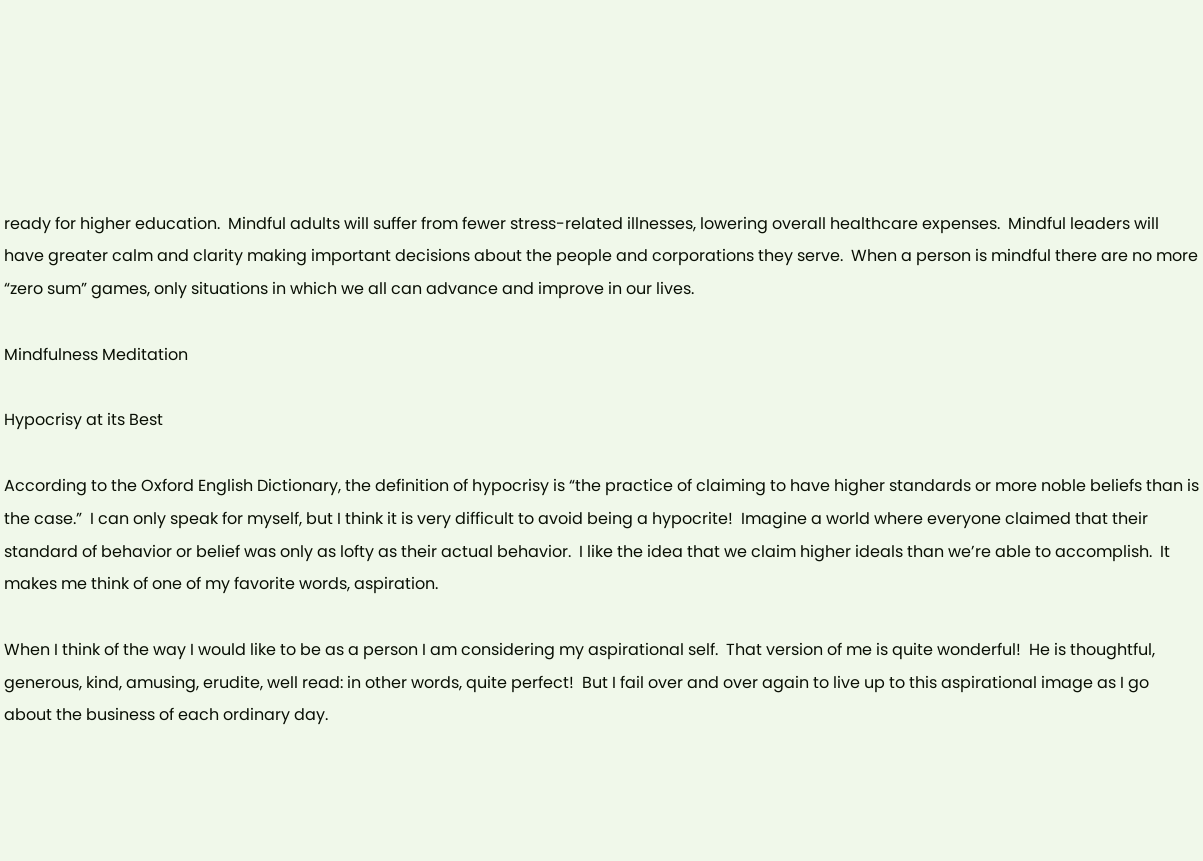ready for higher education.  Mindful adults will suffer from fewer stress-related illnesses, lowering overall healthcare expenses.  Mindful leaders will have greater calm and clarity making important decisions about the people and corporations they serve.  When a person is mindful there are no more “zero sum” games, only situations in which we all can advance and improve in our lives.

Mindfulness Meditation

Hypocrisy at its Best

According to the Oxford English Dictionary, the definition of hypocrisy is “the practice of claiming to have higher standards or more noble beliefs than is the case.”  I can only speak for myself, but I think it is very difficult to avoid being a hypocrite!  Imagine a world where everyone claimed that their standard of behavior or belief was only as lofty as their actual behavior.  I like the idea that we claim higher ideals than we’re able to accomplish.  It makes me think of one of my favorite words, aspiration.

When I think of the way I would like to be as a person I am considering my aspirational self.  That version of me is quite wonderful!  He is thoughtful, generous, kind, amusing, erudite, well read: in other words, quite perfect!  But I fail over and over again to live up to this aspirational image as I go about the business of each ordinary day.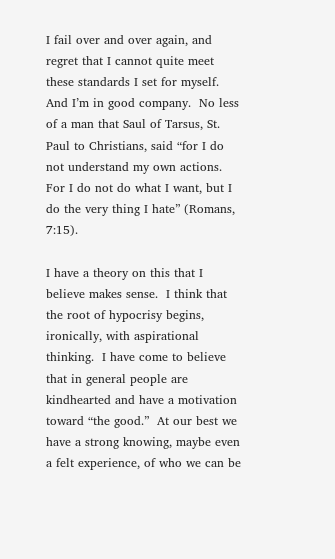I fail over and over again, and regret that I cannot quite meet these standards I set for myself.  And I’m in good company.  No less of a man that Saul of Tarsus, St. Paul to Christians, said “for I do not understand my own actions. For I do not do what I want, but I do the very thing I hate” (Romans, 7:15).

I have a theory on this that I believe makes sense.  I think that the root of hypocrisy begins, ironically, with aspirational thinking.  I have come to believe that in general people are kindhearted and have a motivation toward “the good.”  At our best we have a strong knowing, maybe even a felt experience, of who we can be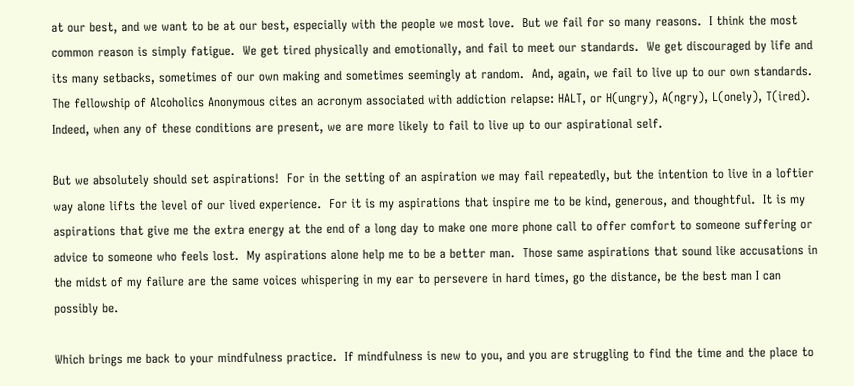at our best, and we want to be at our best, especially with the people we most love.  But we fail for so many reasons.  I think the most common reason is simply fatigue.  We get tired physically and emotionally, and fail to meet our standards.  We get discouraged by life and its many setbacks, sometimes of our own making and sometimes seemingly at random.  And, again, we fail to live up to our own standards.  The fellowship of Alcoholics Anonymous cites an acronym associated with addiction relapse: HALT, or H(ungry), A(ngry), L(onely), T(ired).  Indeed, when any of these conditions are present, we are more likely to fail to live up to our aspirational self.

But we absolutely should set aspirations!  For in the setting of an aspiration we may fail repeatedly, but the intention to live in a loftier way alone lifts the level of our lived experience.  For it is my aspirations that inspire me to be kind, generous, and thoughtful.  It is my aspirations that give me the extra energy at the end of a long day to make one more phone call to offer comfort to someone suffering or advice to someone who feels lost.  My aspirations alone help me to be a better man.  Those same aspirations that sound like accusations in the midst of my failure are the same voices whispering in my ear to persevere in hard times, go the distance, be the best man I can possibly be.

Which brings me back to your mindfulness practice.  If mindfulness is new to you, and you are struggling to find the time and the place to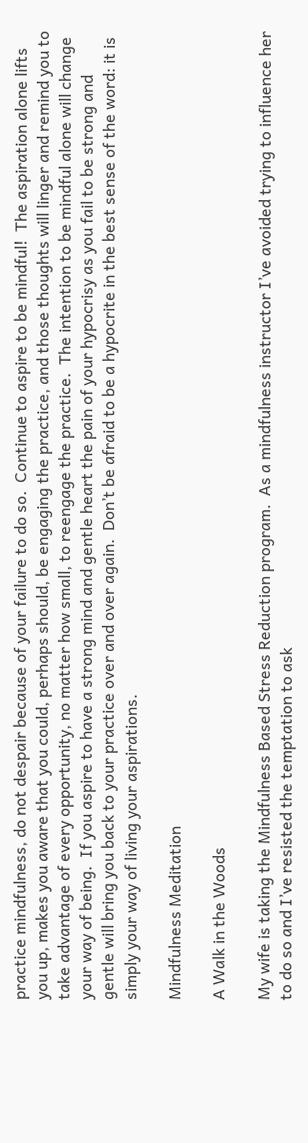practice mindfulness, do not despair because of your failure to do so.  Continue to aspire to be mindful!  The aspiration alone lifts you up, makes you aware that you could, perhaps should, be engaging the practice, and those thoughts will linger and remind you to take advantage of every opportunity, no matter how small, to reengage the practice.  The intention to be mindful alone will change your way of being.  If you aspire to have a strong mind and gentle heart the pain of your hypocrisy as you fail to be strong and gentle will bring you back to your practice over and over again.  Don’t be afraid to be a hypocrite in the best sense of the word: it is simply your way of living your aspirations.

Mindfulness Meditation

A Walk in the Woods

My wife is taking the Mindfulness Based Stress Reduction program.  As a mindfulness instructor I’ve avoided trying to influence her to do so and I’ve resisted the temptation to ask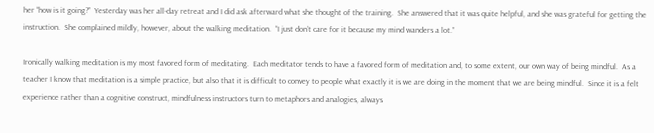her “how is it going?”  Yesterday was her all-day retreat and I did ask afterward what she thought of the training.  She answered that it was quite helpful, and she was grateful for getting the instruction.  She complained mildly, however, about the walking meditation.  “I just don’t care for it because my mind wanders a lot.”

Ironically walking meditation is my most favored form of meditating.  Each meditator tends to have a favored form of meditation and, to some extent, our own way of being mindful.  As a teacher I know that meditation is a simple practice, but also that it is difficult to convey to people what exactly it is we are doing in the moment that we are being mindful.  Since it is a felt experience rather than a cognitive construct, mindfulness instructors turn to metaphors and analogies, always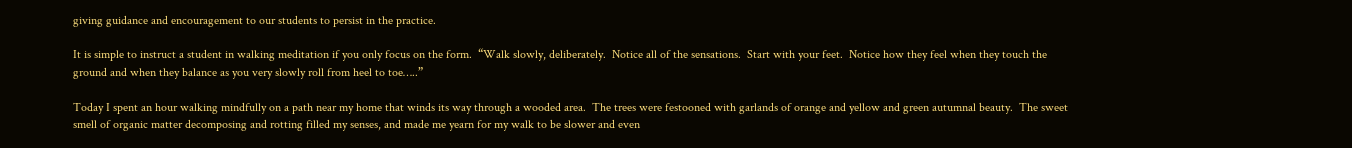giving guidance and encouragement to our students to persist in the practice.

It is simple to instruct a student in walking meditation if you only focus on the form.  “Walk slowly, deliberately.  Notice all of the sensations.  Start with your feet.  Notice how they feel when they touch the ground and when they balance as you very slowly roll from heel to toe…..”

Today I spent an hour walking mindfully on a path near my home that winds its way through a wooded area.  The trees were festooned with garlands of orange and yellow and green autumnal beauty.  The sweet smell of organic matter decomposing and rotting filled my senses, and made me yearn for my walk to be slower and even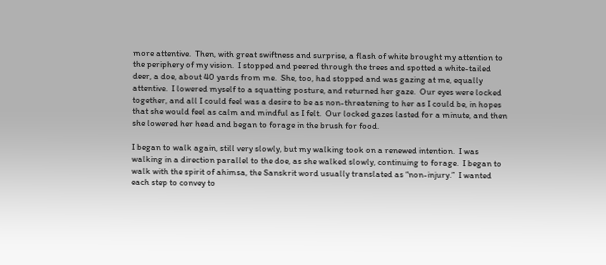more attentive.  Then, with great swiftness and surprise, a flash of white brought my attention to the periphery of my vision.  I stopped and peered through the trees and spotted a white-tailed deer, a doe, about 40 yards from me.  She, too, had stopped and was gazing at me, equally attentive.  I lowered myself to a squatting posture, and returned her gaze.  Our eyes were locked together, and all I could feel was a desire to be as non-threatening to her as I could be, in hopes that she would feel as calm and mindful as I felt.  Our locked gazes lasted for a minute, and then she lowered her head and began to forage in the brush for food.

I began to walk again, still very slowly, but my walking took on a renewed intention.  I was walking in a direction parallel to the doe, as she walked slowly, continuing to forage.  I began to walk with the spirit of ahimsa, the Sanskrit word usually translated as “non-injury.”  I wanted each step to convey to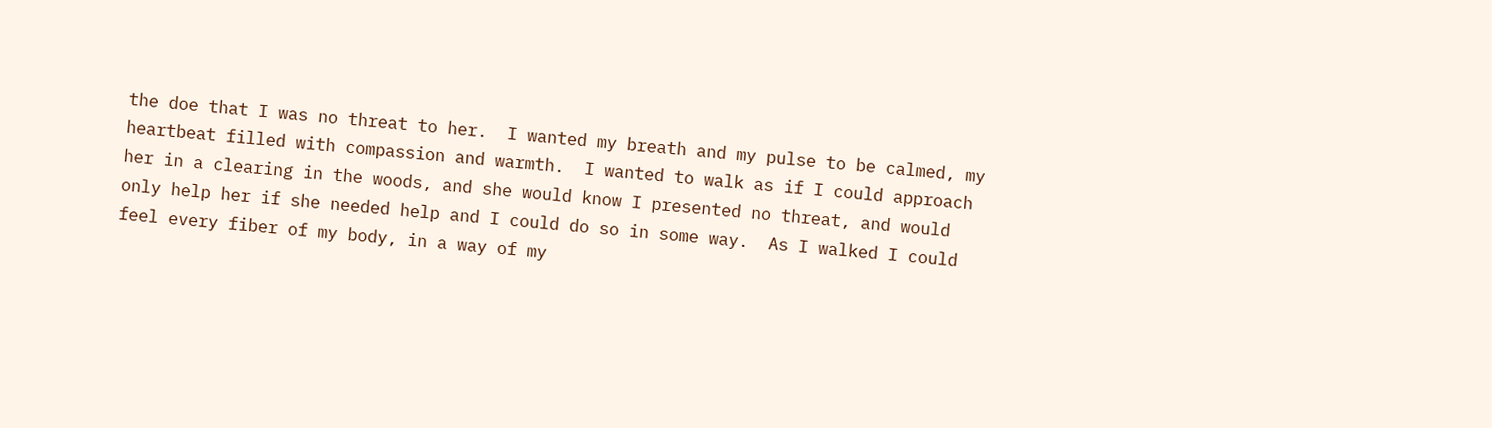the doe that I was no threat to her.  I wanted my breath and my pulse to be calmed, my heartbeat filled with compassion and warmth.  I wanted to walk as if I could approach her in a clearing in the woods, and she would know I presented no threat, and would only help her if she needed help and I could do so in some way.  As I walked I could feel every fiber of my body, in a way of my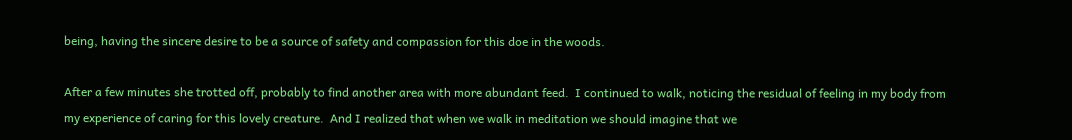being, having the sincere desire to be a source of safety and compassion for this doe in the woods.

After a few minutes she trotted off, probably to find another area with more abundant feed.  I continued to walk, noticing the residual of feeling in my body from my experience of caring for this lovely creature.  And I realized that when we walk in meditation we should imagine that we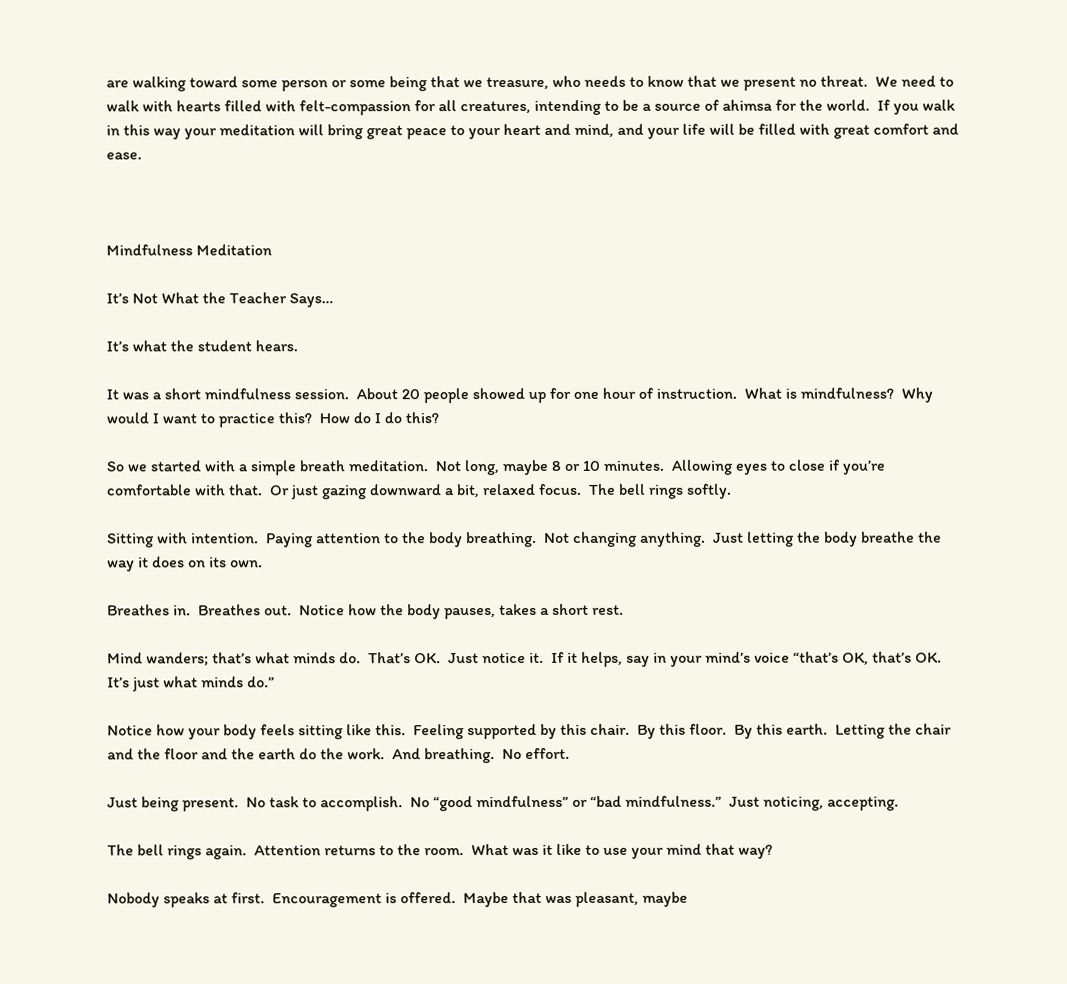are walking toward some person or some being that we treasure, who needs to know that we present no threat.  We need to walk with hearts filled with felt-compassion for all creatures, intending to be a source of ahimsa for the world.  If you walk in this way your meditation will bring great peace to your heart and mind, and your life will be filled with great comfort and ease.



Mindfulness Meditation

It’s Not What the Teacher Says…

It’s what the student hears.

It was a short mindfulness session.  About 20 people showed up for one hour of instruction.  What is mindfulness?  Why would I want to practice this?  How do I do this?

So we started with a simple breath meditation.  Not long, maybe 8 or 10 minutes.  Allowing eyes to close if you’re comfortable with that.  Or just gazing downward a bit, relaxed focus.  The bell rings softly.

Sitting with intention.  Paying attention to the body breathing.  Not changing anything.  Just letting the body breathe the way it does on its own.

Breathes in.  Breathes out.  Notice how the body pauses, takes a short rest.

Mind wanders; that’s what minds do.  That’s OK.  Just notice it.  If it helps, say in your mind’s voice “that’s OK, that’s OK.  It’s just what minds do.”

Notice how your body feels sitting like this.  Feeling supported by this chair.  By this floor.  By this earth.  Letting the chair and the floor and the earth do the work.  And breathing.  No effort.

Just being present.  No task to accomplish.  No “good mindfulness” or “bad mindfulness.”  Just noticing, accepting.

The bell rings again.  Attention returns to the room.  What was it like to use your mind that way?

Nobody speaks at first.  Encouragement is offered.  Maybe that was pleasant, maybe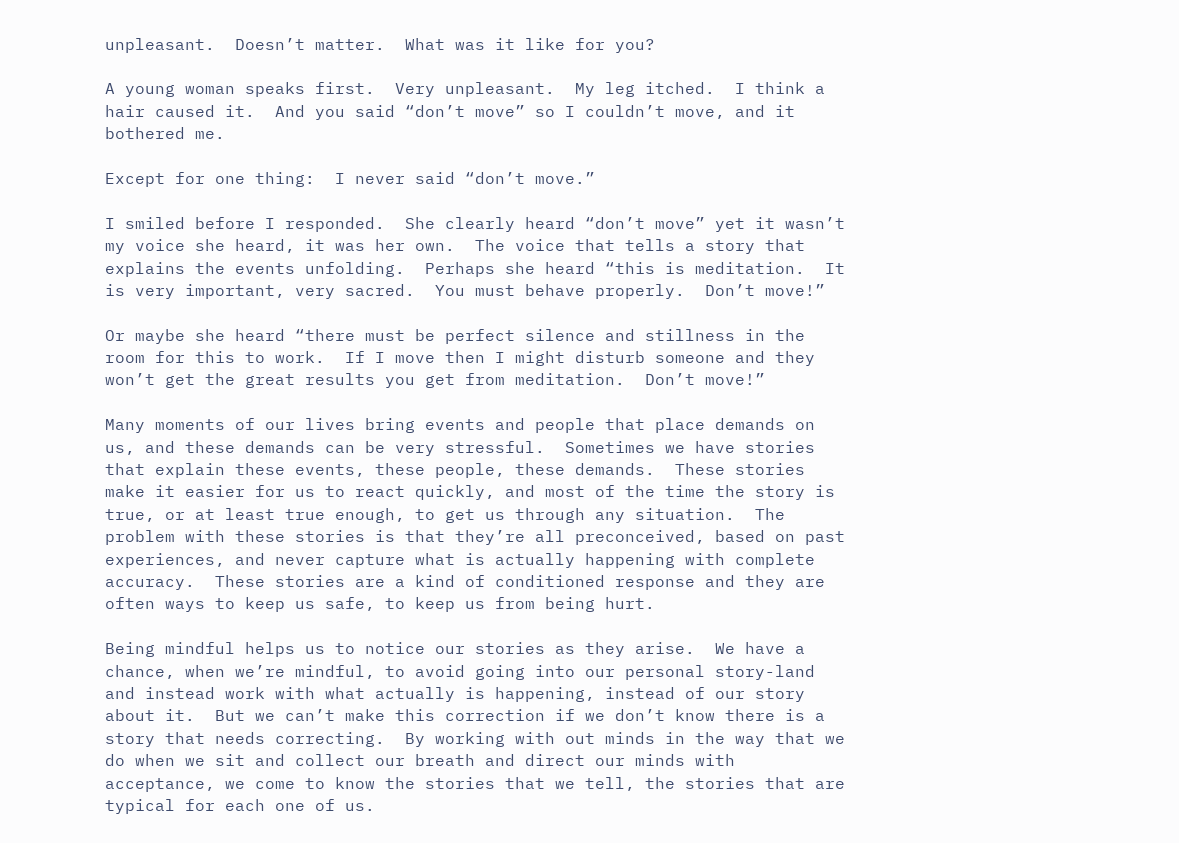unpleasant.  Doesn’t matter.  What was it like for you?

A young woman speaks first.  Very unpleasant.  My leg itched.  I think a hair caused it.  And you said “don’t move” so I couldn’t move, and it bothered me.

Except for one thing:  I never said “don’t move.”

I smiled before I responded.  She clearly heard “don’t move” yet it wasn’t my voice she heard, it was her own.  The voice that tells a story that explains the events unfolding.  Perhaps she heard “this is meditation.  It is very important, very sacred.  You must behave properly.  Don’t move!”

Or maybe she heard “there must be perfect silence and stillness in the room for this to work.  If I move then I might disturb someone and they won’t get the great results you get from meditation.  Don’t move!”

Many moments of our lives bring events and people that place demands on us, and these demands can be very stressful.  Sometimes we have stories that explain these events, these people, these demands.  These stories make it easier for us to react quickly, and most of the time the story is true, or at least true enough, to get us through any situation.  The problem with these stories is that they’re all preconceived, based on past experiences, and never capture what is actually happening with complete accuracy.  These stories are a kind of conditioned response and they are often ways to keep us safe, to keep us from being hurt.

Being mindful helps us to notice our stories as they arise.  We have a chance, when we’re mindful, to avoid going into our personal story-land and instead work with what actually is happening, instead of our story about it.  But we can’t make this correction if we don’t know there is a story that needs correcting.  By working with out minds in the way that we do when we sit and collect our breath and direct our minds with acceptance, we come to know the stories that we tell, the stories that are typical for each one of us.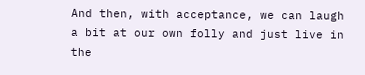And then, with acceptance, we can laugh a bit at our own folly and just live in the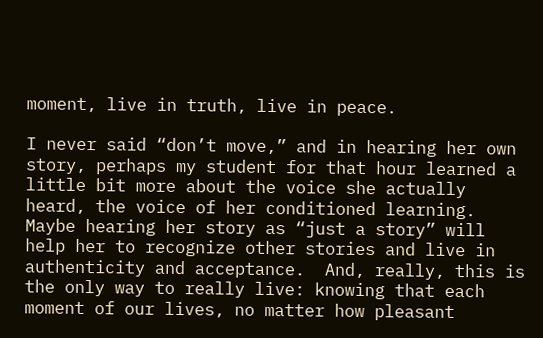moment, live in truth, live in peace.

I never said “don’t move,” and in hearing her own story, perhaps my student for that hour learned a little bit more about the voice she actually heard, the voice of her conditioned learning.  Maybe hearing her story as “just a story” will help her to recognize other stories and live in authenticity and acceptance.  And, really, this is the only way to really live: knowing that each moment of our lives, no matter how pleasant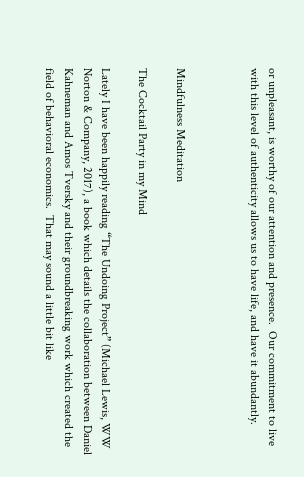or unpleasant, is worthy of our attention and presence.  Our commitment to live with this level of authenticity allows us to have life, and have it abundantly.



Mindfulness Meditation

The Cocktail Party in my Mind

Lately I have been happily reading “The Undoing Project” (Michael Lewis, WW Norton & Company, 2017), a book which details the collaboration between Daniel Kahneman and Amos Tversky and their groundbreaking work which created the field of behavioral economics.  That may sound a little bit like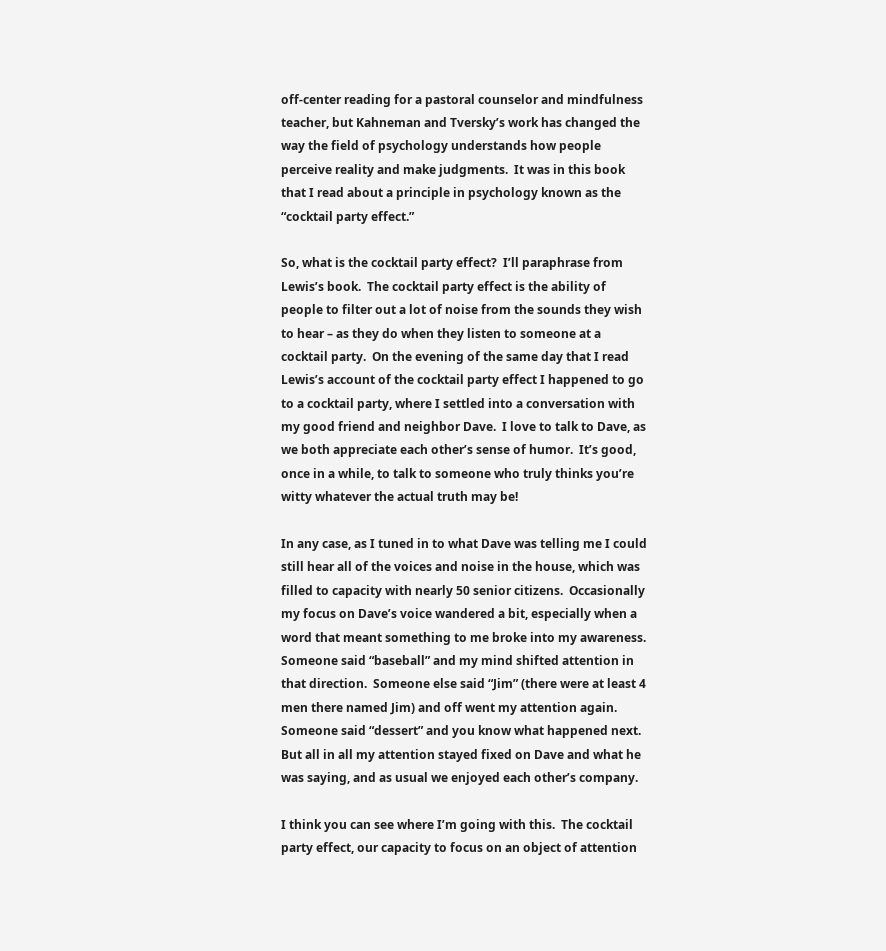off-center reading for a pastoral counselor and mindfulness teacher, but Kahneman and Tversky’s work has changed the way the field of psychology understands how people perceive reality and make judgments.  It was in this book that I read about a principle in psychology known as the “cocktail party effect.”

So, what is the cocktail party effect?  I’ll paraphrase from Lewis’s book.  The cocktail party effect is the ability of people to filter out a lot of noise from the sounds they wish to hear – as they do when they listen to someone at a cocktail party.  On the evening of the same day that I read Lewis’s account of the cocktail party effect I happened to go to a cocktail party, where I settled into a conversation with my good friend and neighbor Dave.  I love to talk to Dave, as we both appreciate each other’s sense of humor.  It’s good, once in a while, to talk to someone who truly thinks you’re witty whatever the actual truth may be!

In any case, as I tuned in to what Dave was telling me I could still hear all of the voices and noise in the house, which was filled to capacity with nearly 50 senior citizens.  Occasionally my focus on Dave’s voice wandered a bit, especially when a word that meant something to me broke into my awareness.  Someone said “baseball” and my mind shifted attention in that direction.  Someone else said “Jim” (there were at least 4 men there named Jim) and off went my attention again.  Someone said “dessert” and you know what happened next.  But all in all my attention stayed fixed on Dave and what he was saying, and as usual we enjoyed each other’s company.

I think you can see where I’m going with this.  The cocktail party effect, our capacity to focus on an object of attention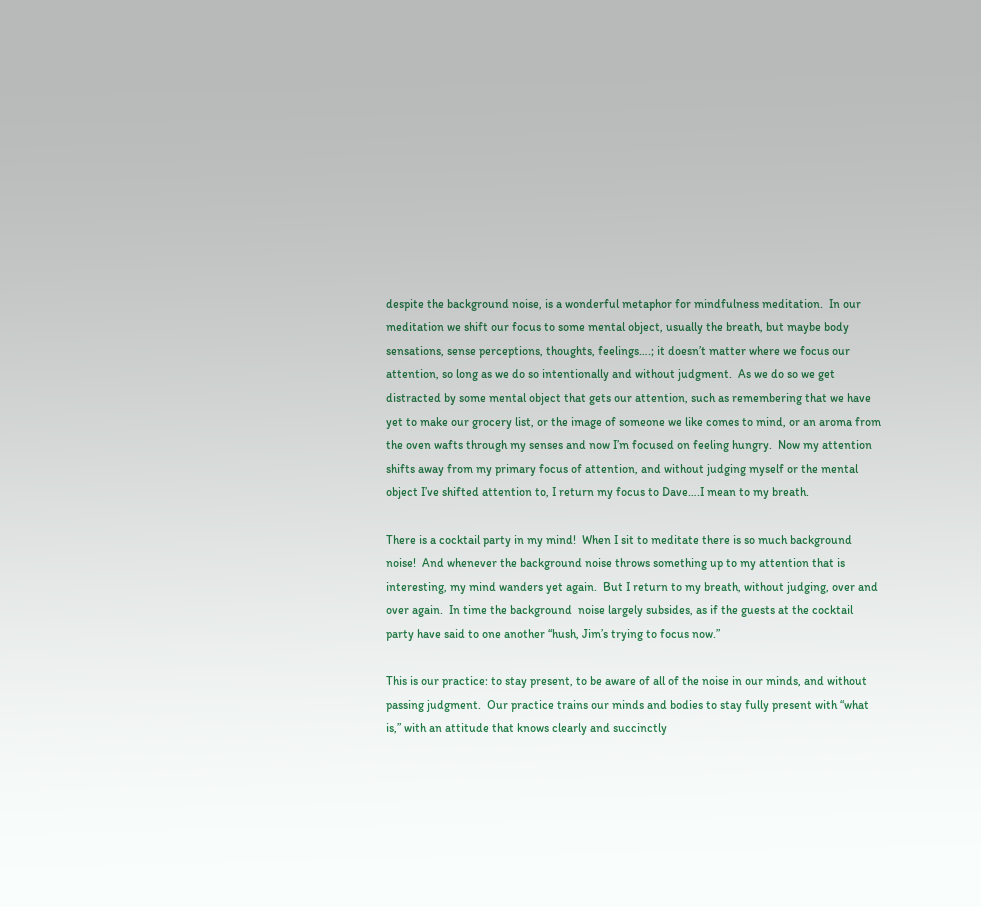despite the background noise, is a wonderful metaphor for mindfulness meditation.  In our meditation we shift our focus to some mental object, usually the breath, but maybe body sensations, sense perceptions, thoughts, feelings….; it doesn’t matter where we focus our attention, so long as we do so intentionally and without judgment.  As we do so we get distracted by some mental object that gets our attention, such as remembering that we have yet to make our grocery list, or the image of someone we like comes to mind, or an aroma from the oven wafts through my senses and now I’m focused on feeling hungry.  Now my attention shifts away from my primary focus of attention, and without judging myself or the mental object I’ve shifted attention to, I return my focus to Dave….I mean to my breath.

There is a cocktail party in my mind!  When I sit to meditate there is so much background noise!  And whenever the background noise throws something up to my attention that is interesting, my mind wanders yet again.  But I return to my breath, without judging, over and over again.  In time the background  noise largely subsides, as if the guests at the cocktail party have said to one another “hush, Jim’s trying to focus now.”

This is our practice: to stay present, to be aware of all of the noise in our minds, and without passing judgment.  Our practice trains our minds and bodies to stay fully present with “what is,” with an attitude that knows clearly and succinctly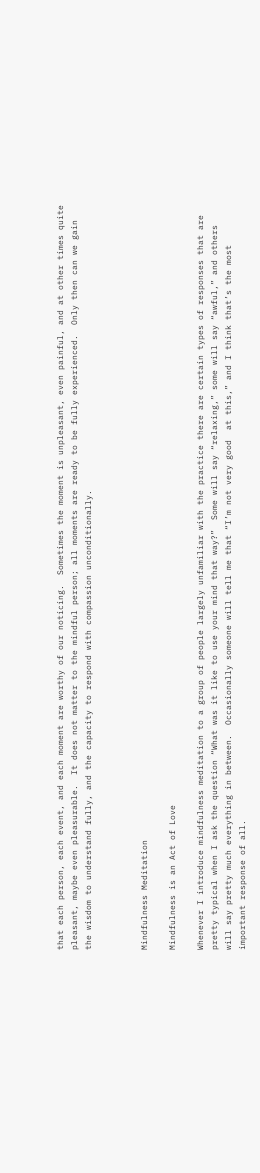that each person, each event, and each moment are worthy of our noticing.  Sometimes the moment is unpleasant, even painful, and at other times quite pleasant, maybe even pleasurable.  It does not matter to the mindful person; all moments are ready to be fully experienced.  Only then can we gain the wisdom to understand fully, and the capacity to respond with compassion unconditionally.



Mindfulness Meditation

Mindfulness is an Act of Love

Whenever I introduce mindfulness meditation to a group of people largely unfamiliar with the practice there are certain types of responses that are pretty typical when I ask the question “What was it like to use your mind that way?”  Some will say “relaxing,” some will say “awful,” and others will say pretty much everything in between.  Occasionally someone will tell me that “I’m not very good  at this,” and I think that’s the most important response of all.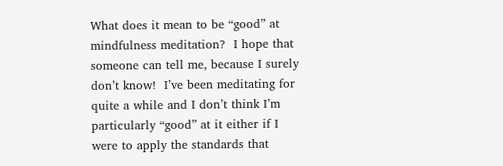What does it mean to be “good” at mindfulness meditation?  I hope that someone can tell me, because I surely don’t know!  I’ve been meditating for quite a while and I don’t think I’m particularly “good” at it either if I were to apply the standards that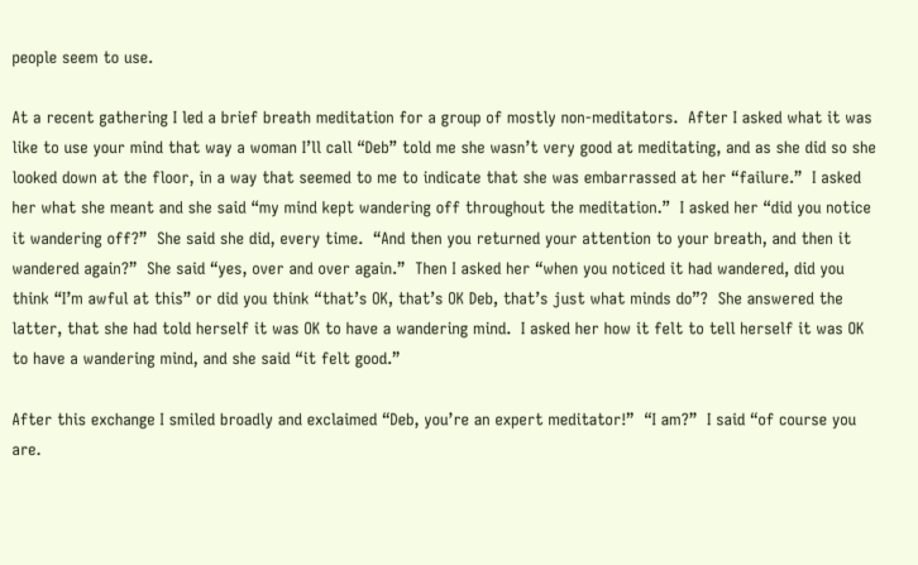people seem to use.

At a recent gathering I led a brief breath meditation for a group of mostly non-meditators.  After I asked what it was like to use your mind that way a woman I’ll call “Deb” told me she wasn’t very good at meditating, and as she did so she looked down at the floor, in a way that seemed to me to indicate that she was embarrassed at her “failure.”  I asked her what she meant and she said “my mind kept wandering off throughout the meditation.”  I asked her “did you notice it wandering off?”  She said she did, every time.  “And then you returned your attention to your breath, and then it wandered again?”  She said “yes, over and over again.”  Then I asked her “when you noticed it had wandered, did you think “I’m awful at this” or did you think “that’s OK, that’s OK Deb, that’s just what minds do”?  She answered the latter, that she had told herself it was OK to have a wandering mind.  I asked her how it felt to tell herself it was OK to have a wandering mind, and she said “it felt good.”

After this exchange I smiled broadly and exclaimed “Deb, you’re an expert meditator!”  “I am?”  I said “of course you are.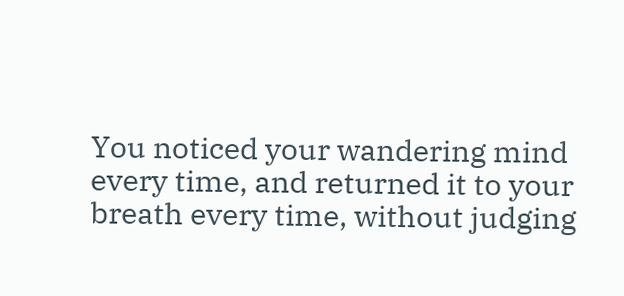You noticed your wandering mind every time, and returned it to your breath every time, without judging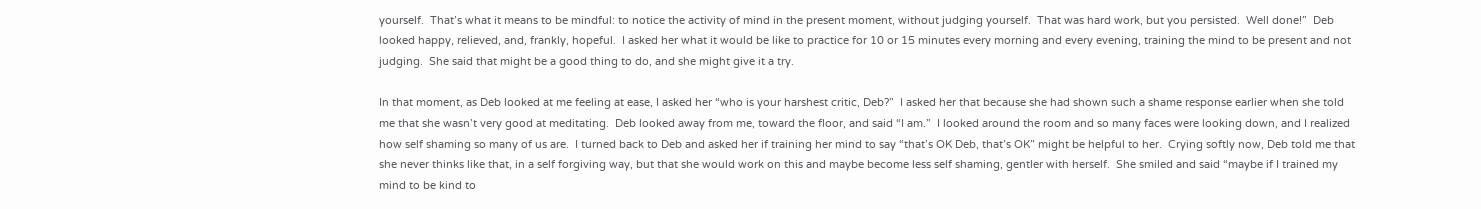yourself.  That’s what it means to be mindful: to notice the activity of mind in the present moment, without judging yourself.  That was hard work, but you persisted.  Well done!”  Deb looked happy, relieved, and, frankly, hopeful.  I asked her what it would be like to practice for 10 or 15 minutes every morning and every evening, training the mind to be present and not judging.  She said that might be a good thing to do, and she might give it a try.

In that moment, as Deb looked at me feeling at ease, I asked her “who is your harshest critic, Deb?”  I asked her that because she had shown such a shame response earlier when she told me that she wasn’t very good at meditating.  Deb looked away from me, toward the floor, and said “I am.”  I looked around the room and so many faces were looking down, and I realized how self shaming so many of us are.  I turned back to Deb and asked her if training her mind to say “that’s OK Deb, that’s OK” might be helpful to her.  Crying softly now, Deb told me that she never thinks like that, in a self forgiving way, but that she would work on this and maybe become less self shaming, gentler with herself.  She smiled and said “maybe if I trained my mind to be kind to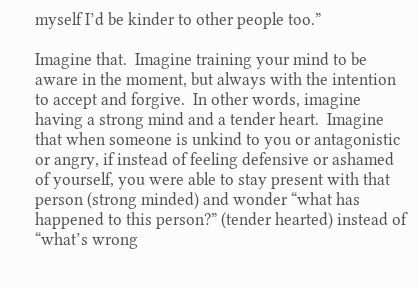myself I’d be kinder to other people too.”

Imagine that.  Imagine training your mind to be aware in the moment, but always with the intention to accept and forgive.  In other words, imagine having a strong mind and a tender heart.  Imagine that when someone is unkind to you or antagonistic or angry, if instead of feeling defensive or ashamed of yourself, you were able to stay present with that person (strong minded) and wonder “what has happened to this person?” (tender hearted) instead of “what’s wrong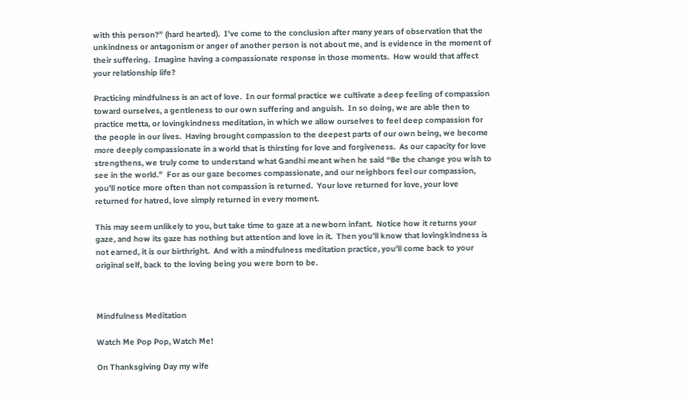with this person?” (hard hearted).  I’ve come to the conclusion after many years of observation that the unkindness or antagonism or anger of another person is not about me, and is evidence in the moment of their suffering.  Imagine having a compassionate response in those moments.  How would that affect your relationship life?

Practicing mindfulness is an act of love.  In our formal practice we cultivate a deep feeling of compassion toward ourselves, a gentleness to our own suffering and anguish.  In so doing, we are able then to practice metta, or lovingkindness meditation, in which we allow ourselves to feel deep compassion for the people in our lives.  Having brought compassion to the deepest parts of our own being, we become more deeply compassionate in a world that is thirsting for love and forgiveness.  As our capacity for love strengthens, we truly come to understand what Gandhi meant when he said “Be the change you wish to see in the world.”  For as our gaze becomes compassionate, and our neighbors feel our compassion, you’ll notice more often than not compassion is returned.  Your love returned for love, your love returned for hatred, love simply returned in every moment.

This may seem unlikely to you, but take time to gaze at a newborn infant.  Notice how it returns your gaze, and how its gaze has nothing but attention and love in it.  Then you’ll know that lovingkindness is not earned, it is our birthright.  And with a mindfulness meditation practice, you’ll come back to your original self, back to the loving being you were born to be.



Mindfulness Meditation

Watch Me Pop Pop, Watch Me!

On Thanksgiving Day my wife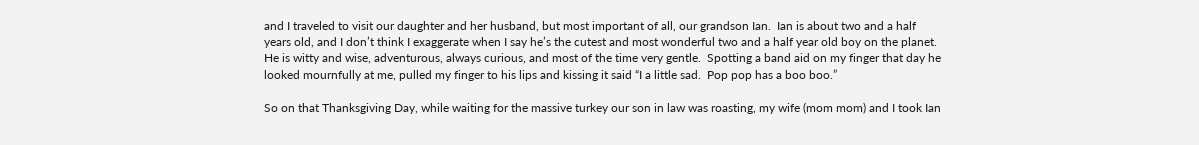and I traveled to visit our daughter and her husband, but most important of all, our grandson Ian.  Ian is about two and a half years old, and I don’t think I exaggerate when I say he’s the cutest and most wonderful two and a half year old boy on the planet.  He is witty and wise, adventurous, always curious, and most of the time very gentle.  Spotting a band aid on my finger that day he looked mournfully at me, pulled my finger to his lips and kissing it said “I a little sad.  Pop pop has a boo boo.”

So on that Thanksgiving Day, while waiting for the massive turkey our son in law was roasting, my wife (mom mom) and I took Ian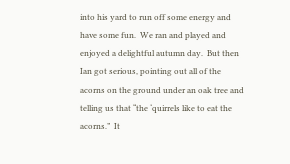into his yard to run off some energy and have some fun.  We ran and played and enjoyed a delightful autumn day.  But then Ian got serious, pointing out all of the acorns on the ground under an oak tree and telling us that “the ‘quirrels like to eat the acorns.”  It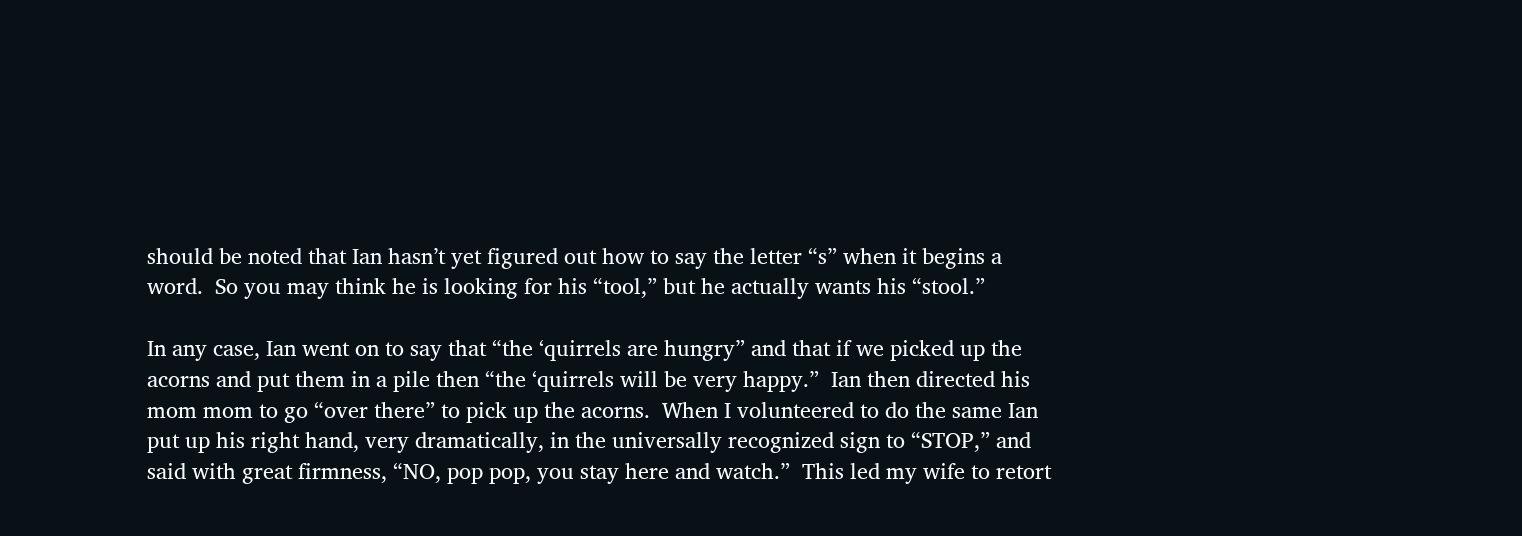should be noted that Ian hasn’t yet figured out how to say the letter “s” when it begins a word.  So you may think he is looking for his “tool,” but he actually wants his “stool.”

In any case, Ian went on to say that “the ‘quirrels are hungry” and that if we picked up the acorns and put them in a pile then “the ‘quirrels will be very happy.”  Ian then directed his mom mom to go “over there” to pick up the acorns.  When I volunteered to do the same Ian put up his right hand, very dramatically, in the universally recognized sign to “STOP,” and said with great firmness, “NO, pop pop, you stay here and watch.”  This led my wife to retort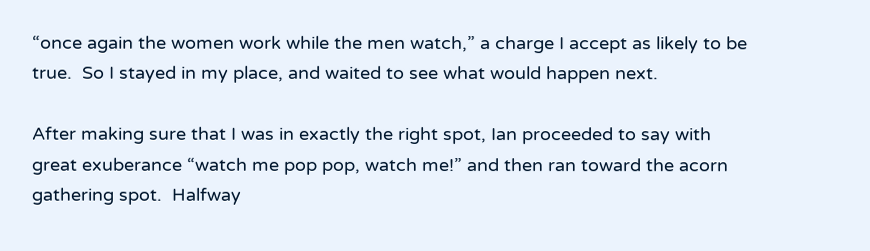“once again the women work while the men watch,” a charge I accept as likely to be true.  So I stayed in my place, and waited to see what would happen next.

After making sure that I was in exactly the right spot, Ian proceeded to say with great exuberance “watch me pop pop, watch me!” and then ran toward the acorn gathering spot.  Halfway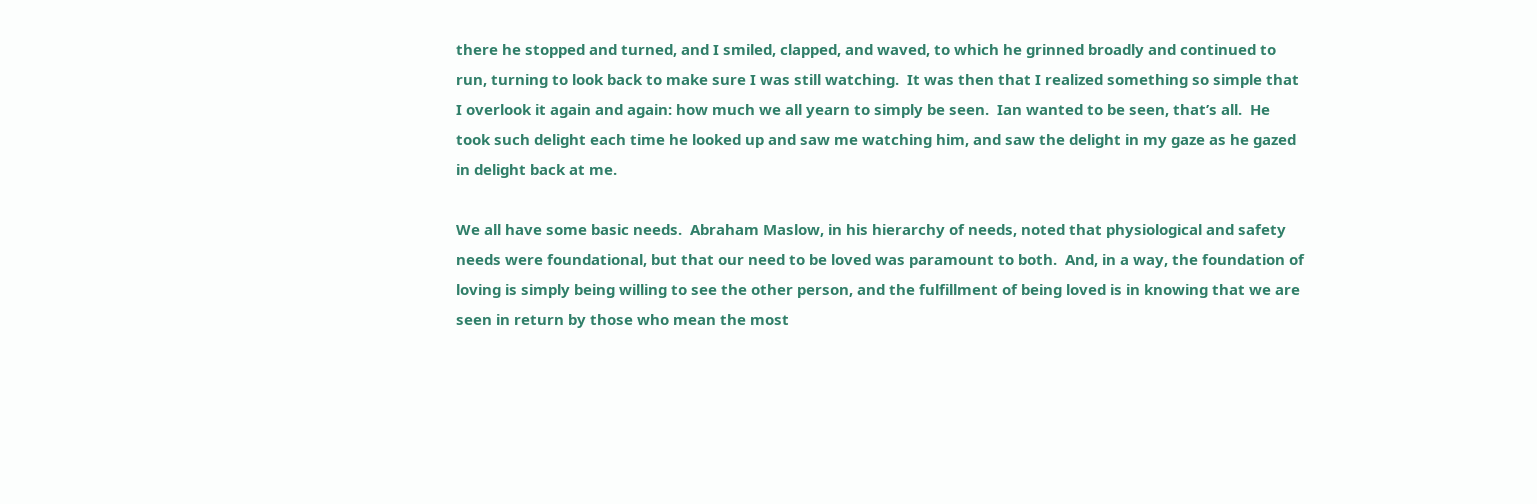there he stopped and turned, and I smiled, clapped, and waved, to which he grinned broadly and continued to run, turning to look back to make sure I was still watching.  It was then that I realized something so simple that I overlook it again and again: how much we all yearn to simply be seen.  Ian wanted to be seen, that’s all.  He took such delight each time he looked up and saw me watching him, and saw the delight in my gaze as he gazed in delight back at me.

We all have some basic needs.  Abraham Maslow, in his hierarchy of needs, noted that physiological and safety needs were foundational, but that our need to be loved was paramount to both.  And, in a way, the foundation of loving is simply being willing to see the other person, and the fulfillment of being loved is in knowing that we are seen in return by those who mean the most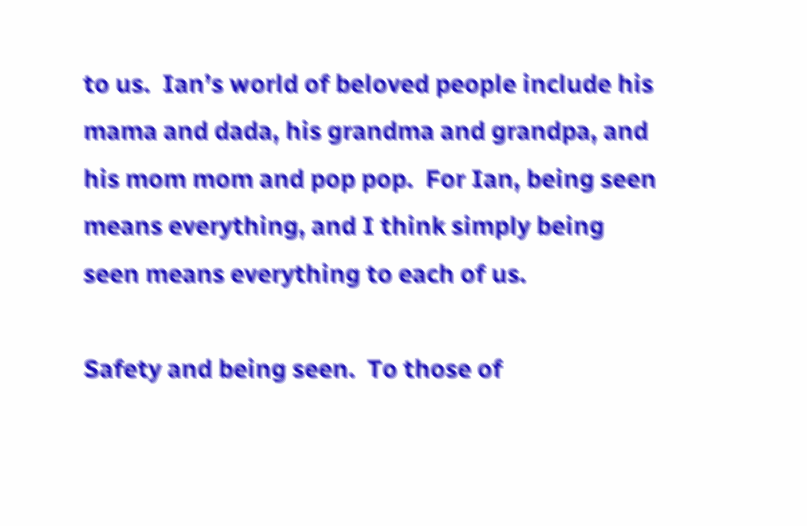to us.  Ian’s world of beloved people include his mama and dada, his grandma and grandpa, and his mom mom and pop pop.  For Ian, being seen means everything, and I think simply being seen means everything to each of us.

Safety and being seen.  To those of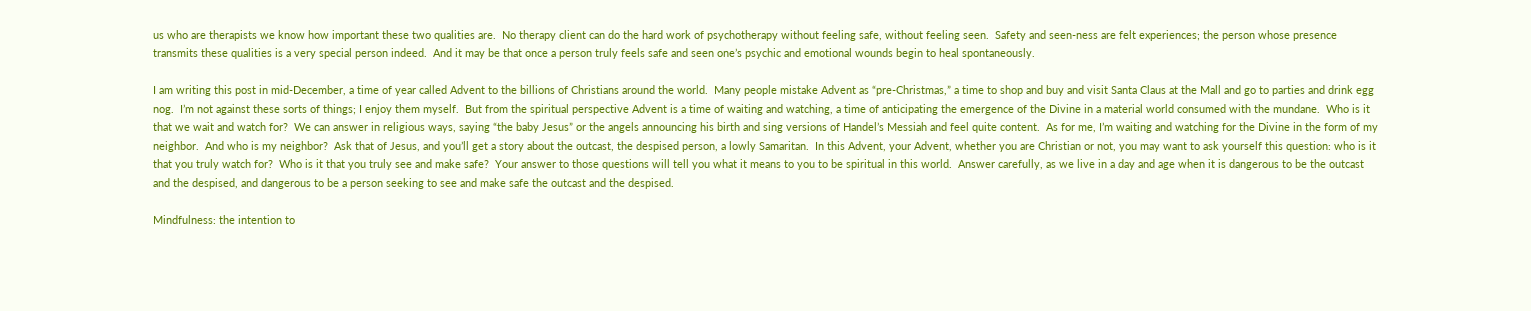us who are therapists we know how important these two qualities are.  No therapy client can do the hard work of psychotherapy without feeling safe, without feeling seen.  Safety and seen-ness are felt experiences; the person whose presence transmits these qualities is a very special person indeed.  And it may be that once a person truly feels safe and seen one’s psychic and emotional wounds begin to heal spontaneously.

I am writing this post in mid-December, a time of year called Advent to the billions of Christians around the world.  Many people mistake Advent as “pre-Christmas,” a time to shop and buy and visit Santa Claus at the Mall and go to parties and drink egg nog.  I’m not against these sorts of things; I enjoy them myself.  But from the spiritual perspective Advent is a time of waiting and watching, a time of anticipating the emergence of the Divine in a material world consumed with the mundane.  Who is it that we wait and watch for?  We can answer in religious ways, saying “the baby Jesus” or the angels announcing his birth and sing versions of Handel’s Messiah and feel quite content.  As for me, I’m waiting and watching for the Divine in the form of my neighbor.  And who is my neighbor?  Ask that of Jesus, and you’ll get a story about the outcast, the despised person, a lowly Samaritan.  In this Advent, your Advent, whether you are Christian or not, you may want to ask yourself this question: who is it that you truly watch for?  Who is it that you truly see and make safe?  Your answer to those questions will tell you what it means to you to be spiritual in this world.  Answer carefully, as we live in a day and age when it is dangerous to be the outcast and the despised, and dangerous to be a person seeking to see and make safe the outcast and the despised.

Mindfulness: the intention to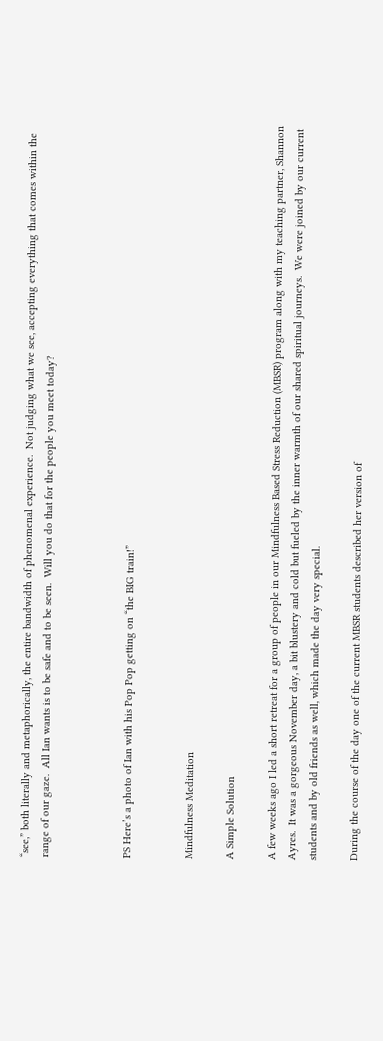“see,” both literally and metaphorically, the entire bandwidth of phenomenal experience.  Not judging what we see, accepting everything that comes within the range of our gaze.  All Ian wants is to be safe and to be seen.  Will you do that for the people you meet today?



PS Here’s a photo of Ian with his Pop Pop getting on “the BIG train!”


Mindfulness Meditation

A Simple Solution

A few weeks ago I led a short retreat for a group of people in our Mindfulness Based Stress Reduction (MBSR) program along with my teaching partner, Shannon Ayres.  It was a gorgeous November day, a bit blustery and cold but fueled by the inner warmth of our shared spiritual journeys.  We were joined by our current students and by old friends as well, which made the day very special.

During the course of the day one of the current MBSR students described her version of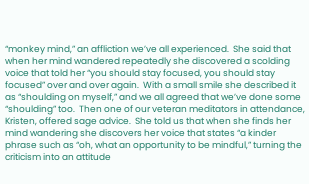“monkey mind,” an affliction we’ve all experienced.  She said that when her mind wandered repeatedly she discovered a scolding voice that told her “you should stay focused, you should stay focused” over and over again.  With a small smile she described it as “shoulding on myself,” and we all agreed that we’ve done some “shoulding” too.  Then one of our veteran meditators in attendance, Kristen, offered sage advice.  She told us that when she finds her mind wandering she discovers her voice that states “a kinder phrase such as “oh, what an opportunity to be mindful,” turning the criticism into an attitude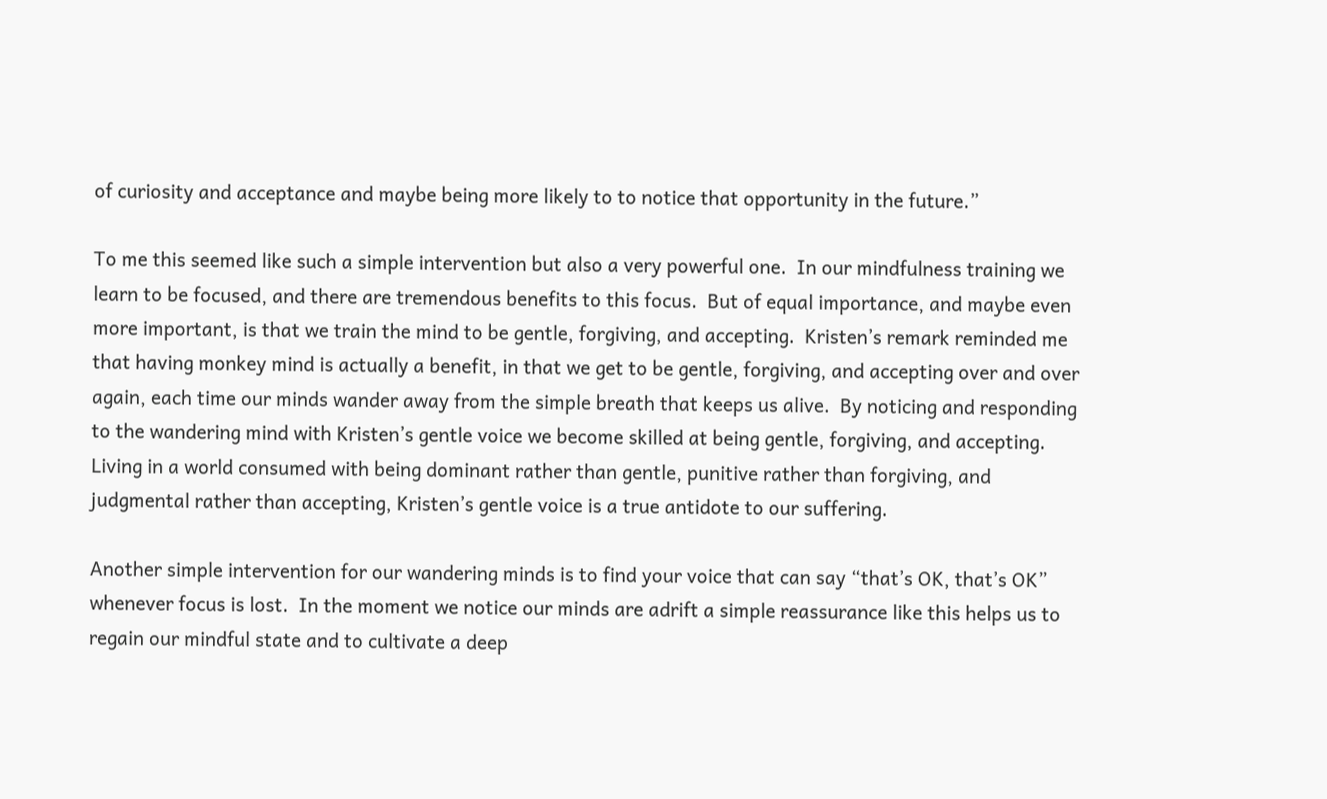of curiosity and acceptance and maybe being more likely to to notice that opportunity in the future.”

To me this seemed like such a simple intervention but also a very powerful one.  In our mindfulness training we learn to be focused, and there are tremendous benefits to this focus.  But of equal importance, and maybe even more important, is that we train the mind to be gentle, forgiving, and accepting.  Kristen’s remark reminded me that having monkey mind is actually a benefit, in that we get to be gentle, forgiving, and accepting over and over again, each time our minds wander away from the simple breath that keeps us alive.  By noticing and responding to the wandering mind with Kristen’s gentle voice we become skilled at being gentle, forgiving, and accepting.  Living in a world consumed with being dominant rather than gentle, punitive rather than forgiving, and judgmental rather than accepting, Kristen’s gentle voice is a true antidote to our suffering.

Another simple intervention for our wandering minds is to find your voice that can say “that’s OK, that’s OK” whenever focus is lost.  In the moment we notice our minds are adrift a simple reassurance like this helps us to regain our mindful state and to cultivate a deep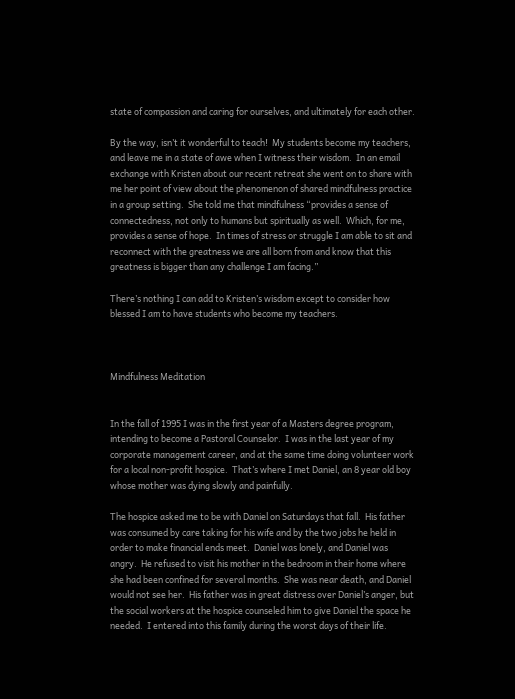state of compassion and caring for ourselves, and ultimately for each other.

By the way, isn’t it wonderful to teach!  My students become my teachers, and leave me in a state of awe when I witness their wisdom.  In an email exchange with Kristen about our recent retreat she went on to share with me her point of view about the phenomenon of shared mindfulness practice in a group setting.  She told me that mindfulness “provides a sense of connectedness, not only to humans but spiritually as well.  Which, for me, provides a sense of hope.  In times of stress or struggle I am able to sit and reconnect with the greatness we are all born from and know that this greatness is bigger than any challenge I am facing.”

There’s nothing I can add to Kristen’s wisdom except to consider how blessed I am to have students who become my teachers.



Mindfulness Meditation


In the fall of 1995 I was in the first year of a Masters degree program, intending to become a Pastoral Counselor.  I was in the last year of my corporate management career, and at the same time doing volunteer work for a local non-profit hospice.  That’s where I met Daniel, an 8 year old boy whose mother was dying slowly and painfully.

The hospice asked me to be with Daniel on Saturdays that fall.  His father was consumed by care taking for his wife and by the two jobs he held in order to make financial ends meet.  Daniel was lonely, and Daniel was angry.  He refused to visit his mother in the bedroom in their home where she had been confined for several months.  She was near death, and Daniel would not see her.  His father was in great distress over Daniel’s anger, but the social workers at the hospice counseled him to give Daniel the space he needed.  I entered into this family during the worst days of their life.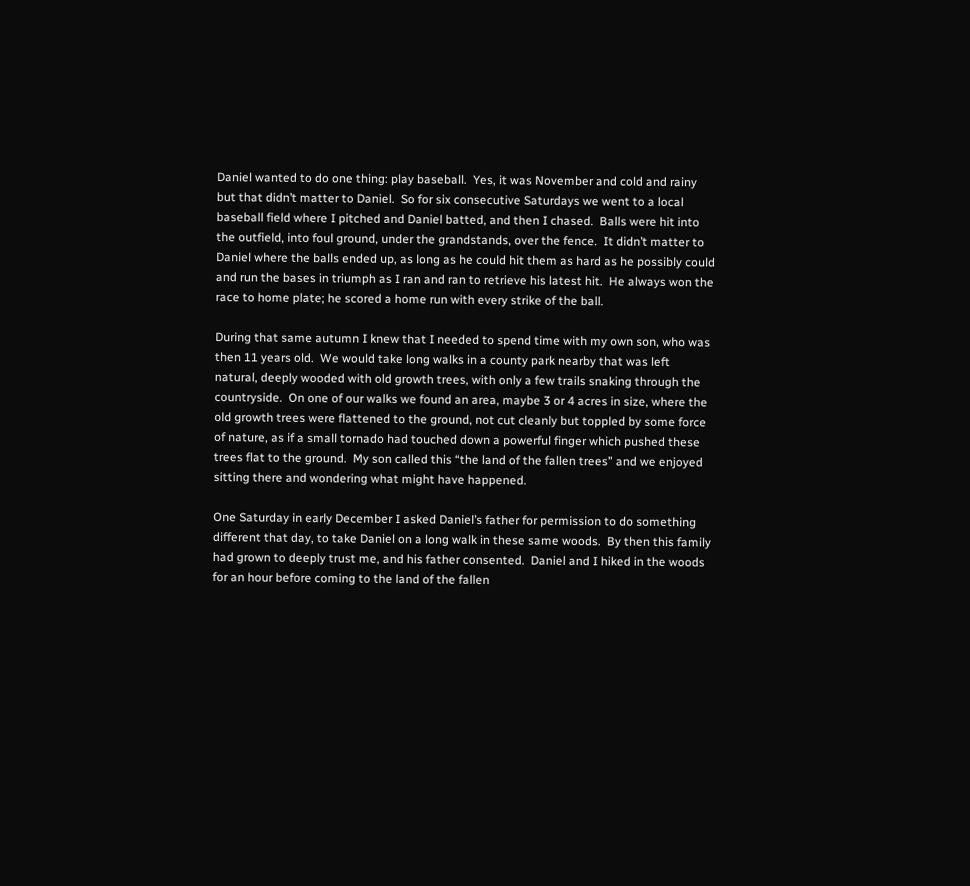Daniel wanted to do one thing: play baseball.  Yes, it was November and cold and rainy but that didn’t matter to Daniel.  So for six consecutive Saturdays we went to a local baseball field where I pitched and Daniel batted, and then I chased.  Balls were hit into the outfield, into foul ground, under the grandstands, over the fence.  It didn’t matter to Daniel where the balls ended up, as long as he could hit them as hard as he possibly could and run the bases in triumph as I ran and ran to retrieve his latest hit.  He always won the race to home plate; he scored a home run with every strike of the ball.

During that same autumn I knew that I needed to spend time with my own son, who was then 11 years old.  We would take long walks in a county park nearby that was left natural, deeply wooded with old growth trees, with only a few trails snaking through the countryside.  On one of our walks we found an area, maybe 3 or 4 acres in size, where the old growth trees were flattened to the ground, not cut cleanly but toppled by some force of nature, as if a small tornado had touched down a powerful finger which pushed these trees flat to the ground.  My son called this “the land of the fallen trees” and we enjoyed sitting there and wondering what might have happened.

One Saturday in early December I asked Daniel’s father for permission to do something different that day, to take Daniel on a long walk in these same woods.  By then this family had grown to deeply trust me, and his father consented.  Daniel and I hiked in the woods for an hour before coming to the land of the fallen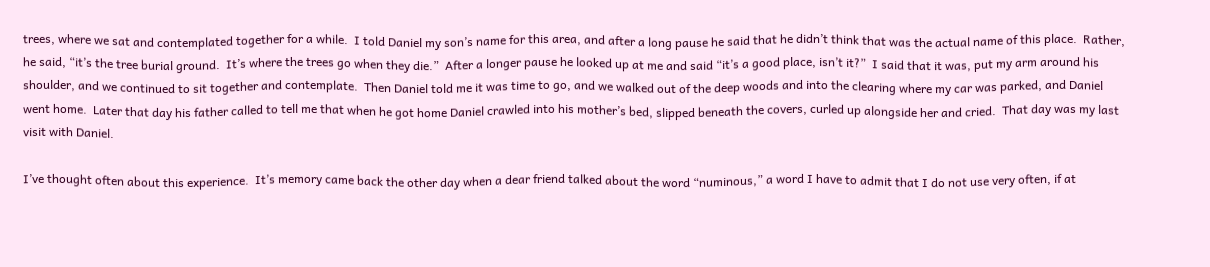trees, where we sat and contemplated together for a while.  I told Daniel my son’s name for this area, and after a long pause he said that he didn’t think that was the actual name of this place.  Rather, he said, “it’s the tree burial ground.  It’s where the trees go when they die.”  After a longer pause he looked up at me and said “it’s a good place, isn’t it?”  I said that it was, put my arm around his shoulder, and we continued to sit together and contemplate.  Then Daniel told me it was time to go, and we walked out of the deep woods and into the clearing where my car was parked, and Daniel went home.  Later that day his father called to tell me that when he got home Daniel crawled into his mother’s bed, slipped beneath the covers, curled up alongside her and cried.  That day was my last visit with Daniel.

I’ve thought often about this experience.  It’s memory came back the other day when a dear friend talked about the word “numinous,” a word I have to admit that I do not use very often, if at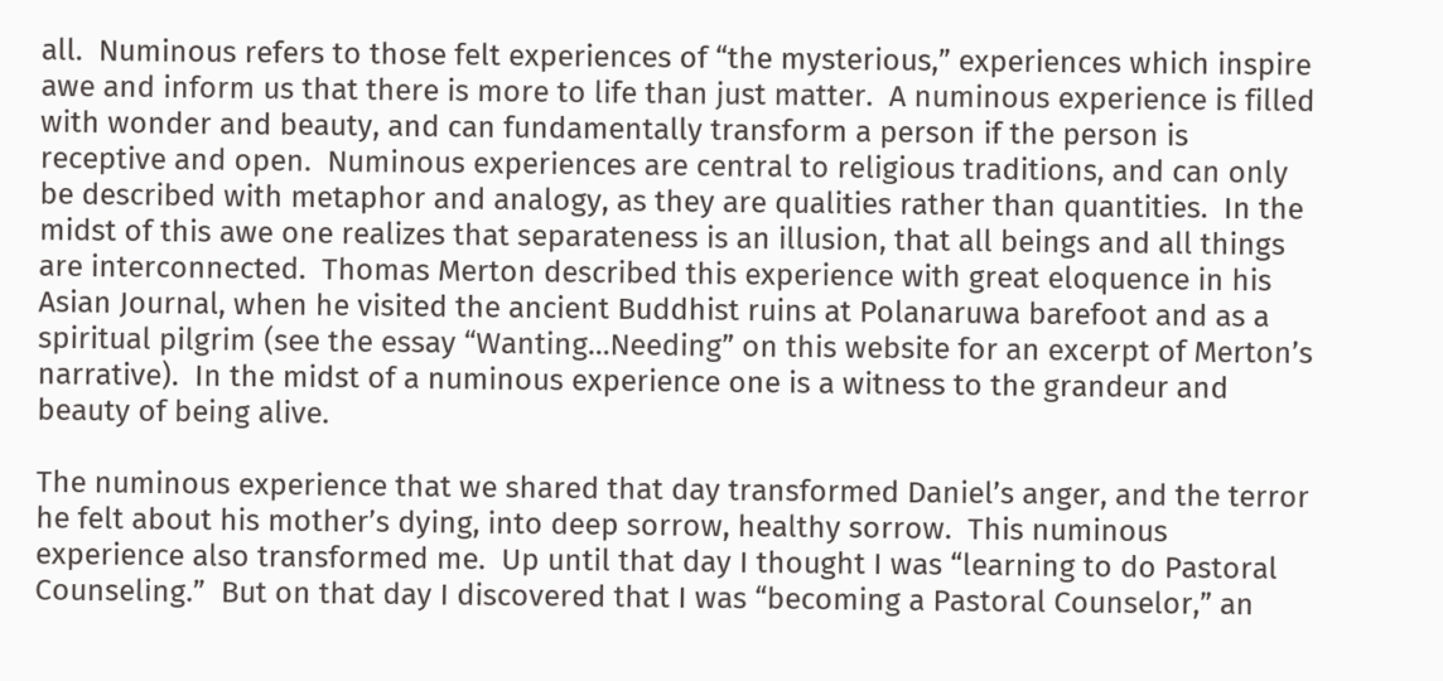all.  Numinous refers to those felt experiences of “the mysterious,” experiences which inspire awe and inform us that there is more to life than just matter.  A numinous experience is filled with wonder and beauty, and can fundamentally transform a person if the person is receptive and open.  Numinous experiences are central to religious traditions, and can only be described with metaphor and analogy, as they are qualities rather than quantities.  In the midst of this awe one realizes that separateness is an illusion, that all beings and all things are interconnected.  Thomas Merton described this experience with great eloquence in his Asian Journal, when he visited the ancient Buddhist ruins at Polanaruwa barefoot and as a spiritual pilgrim (see the essay “Wanting…Needing” on this website for an excerpt of Merton’s narrative).  In the midst of a numinous experience one is a witness to the grandeur and beauty of being alive.

The numinous experience that we shared that day transformed Daniel’s anger, and the terror he felt about his mother’s dying, into deep sorrow, healthy sorrow.  This numinous experience also transformed me.  Up until that day I thought I was “learning to do Pastoral Counseling.”  But on that day I discovered that I was “becoming a Pastoral Counselor,” an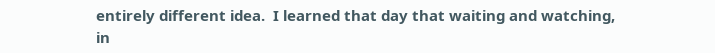entirely different idea.  I learned that day that waiting and watching, in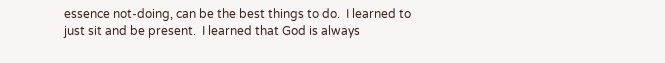essence not-doing, can be the best things to do.  I learned to just sit and be present.  I learned that God is always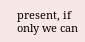present, if only we can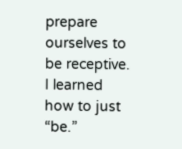prepare ourselves to be receptive.  I learned how to just “be.”